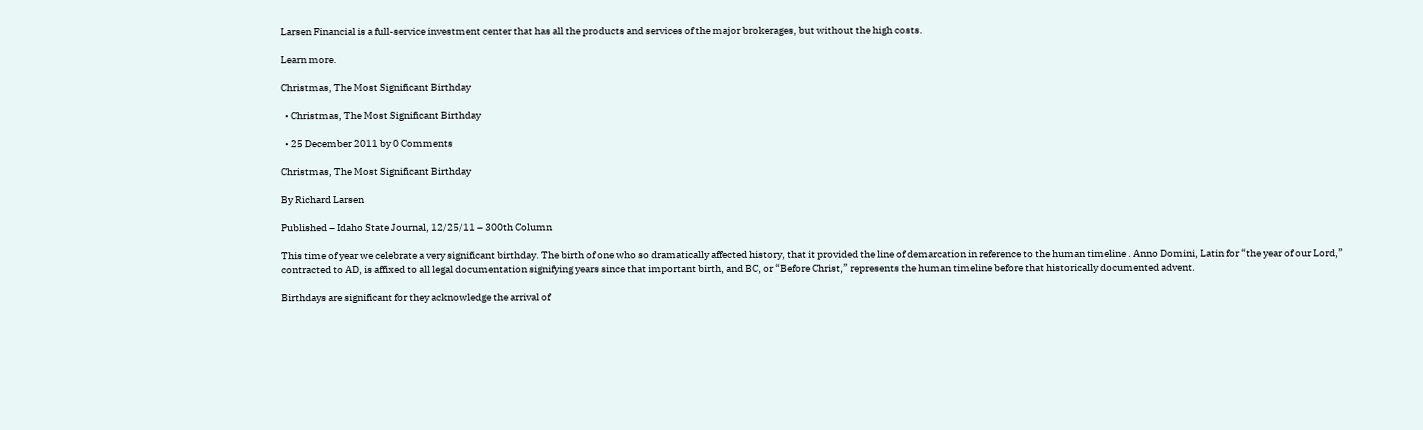Larsen Financial is a full-service investment center that has all the products and services of the major brokerages, but without the high costs.

Learn more.

Christmas, The Most Significant Birthday

  • Christmas, The Most Significant Birthday

  • 25 December 2011 by 0 Comments

Christmas, The Most Significant Birthday

By Richard Larsen

Published – Idaho State Journal, 12/25/11 – 300th Column

This time of year we celebrate a very significant birthday. The birth of one who so dramatically affected history, that it provided the line of demarcation in reference to the human timeline . Anno Domini, Latin for “the year of our Lord,” contracted to AD, is affixed to all legal documentation signifying years since that important birth, and BC, or “Before Christ,” represents the human timeline before that historically documented advent.

Birthdays are significant for they acknowledge the arrival of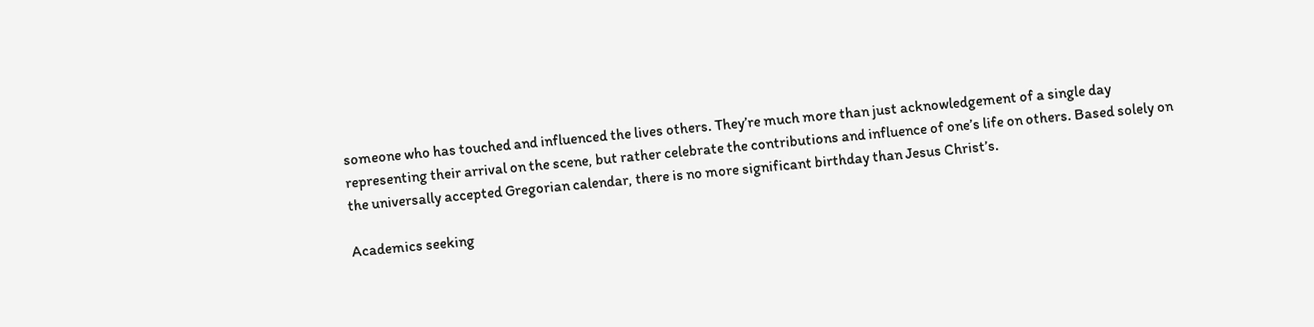someone who has touched and influenced the lives others. They’re much more than just acknowledgement of a single day representing their arrival on the scene, but rather celebrate the contributions and influence of one’s life on others. Based solely on the universally accepted Gregorian calendar, there is no more significant birthday than Jesus Christ’s.

Academics seeking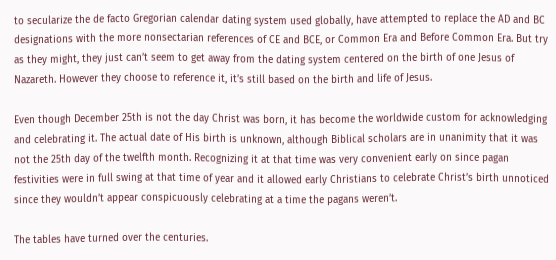to secularize the de facto Gregorian calendar dating system used globally, have attempted to replace the AD and BC designations with the more nonsectarian references of CE and BCE, or Common Era and Before Common Era. But try as they might, they just can’t seem to get away from the dating system centered on the birth of one Jesus of Nazareth. However they choose to reference it, it’s still based on the birth and life of Jesus.

Even though December 25th is not the day Christ was born, it has become the worldwide custom for acknowledging and celebrating it. The actual date of His birth is unknown, although Biblical scholars are in unanimity that it was not the 25th day of the twelfth month. Recognizing it at that time was very convenient early on since pagan festivities were in full swing at that time of year and it allowed early Christians to celebrate Christ’s birth unnoticed since they wouldn’t appear conspicuously celebrating at a time the pagans weren’t.

The tables have turned over the centuries.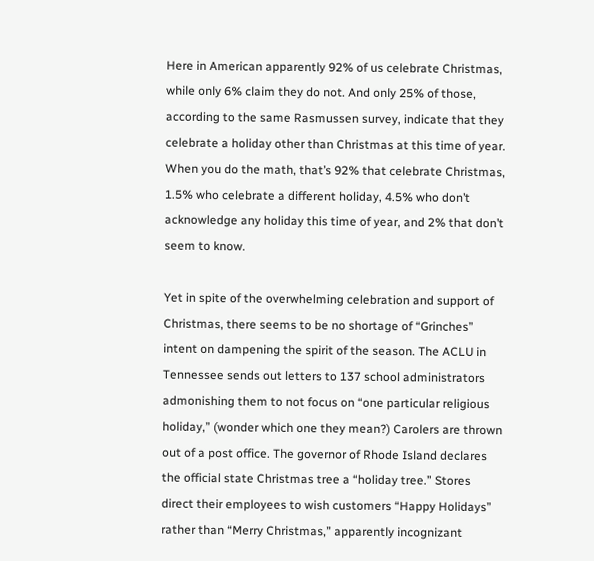Here in American apparently 92% of us celebrate Christmas, while only 6% claim they do not. And only 25% of those, according to the same Rasmussen survey, indicate that they celebrate a holiday other than Christmas at this time of year. When you do the math, that’s 92% that celebrate Christmas, 1.5% who celebrate a different holiday, 4.5% who don’t acknowledge any holiday this time of year, and 2% that don’t seem to know.

Yet in spite of the overwhelming celebration and support of Christmas, there seems to be no shortage of “Grinches” intent on dampening the spirit of the season. The ACLU in Tennessee sends out letters to 137 school administrators admonishing them to not focus on “one particular religious holiday,” (wonder which one they mean?) Carolers are thrown out of a post office. The governor of Rhode Island declares the official state Christmas tree a “holiday tree.” Stores direct their employees to wish customers “Happy Holidays” rather than “Merry Christmas,” apparently incognizant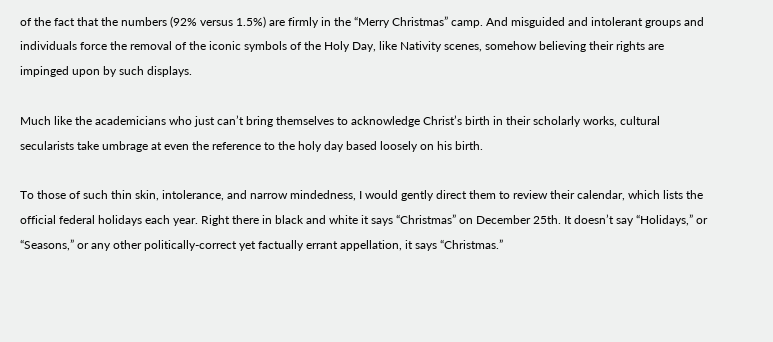of the fact that the numbers (92% versus 1.5%) are firmly in the “Merry Christmas” camp. And misguided and intolerant groups and individuals force the removal of the iconic symbols of the Holy Day, like Nativity scenes, somehow believing their rights are impinged upon by such displays.

Much like the academicians who just can’t bring themselves to acknowledge Christ’s birth in their scholarly works, cultural secularists take umbrage at even the reference to the holy day based loosely on his birth.

To those of such thin skin, intolerance, and narrow mindedness, I would gently direct them to review their calendar, which lists the official federal holidays each year. Right there in black and white it says “Christmas” on December 25th. It doesn’t say “Holidays,” or “Seasons,” or any other politically-correct yet factually errant appellation, it says “Christmas.”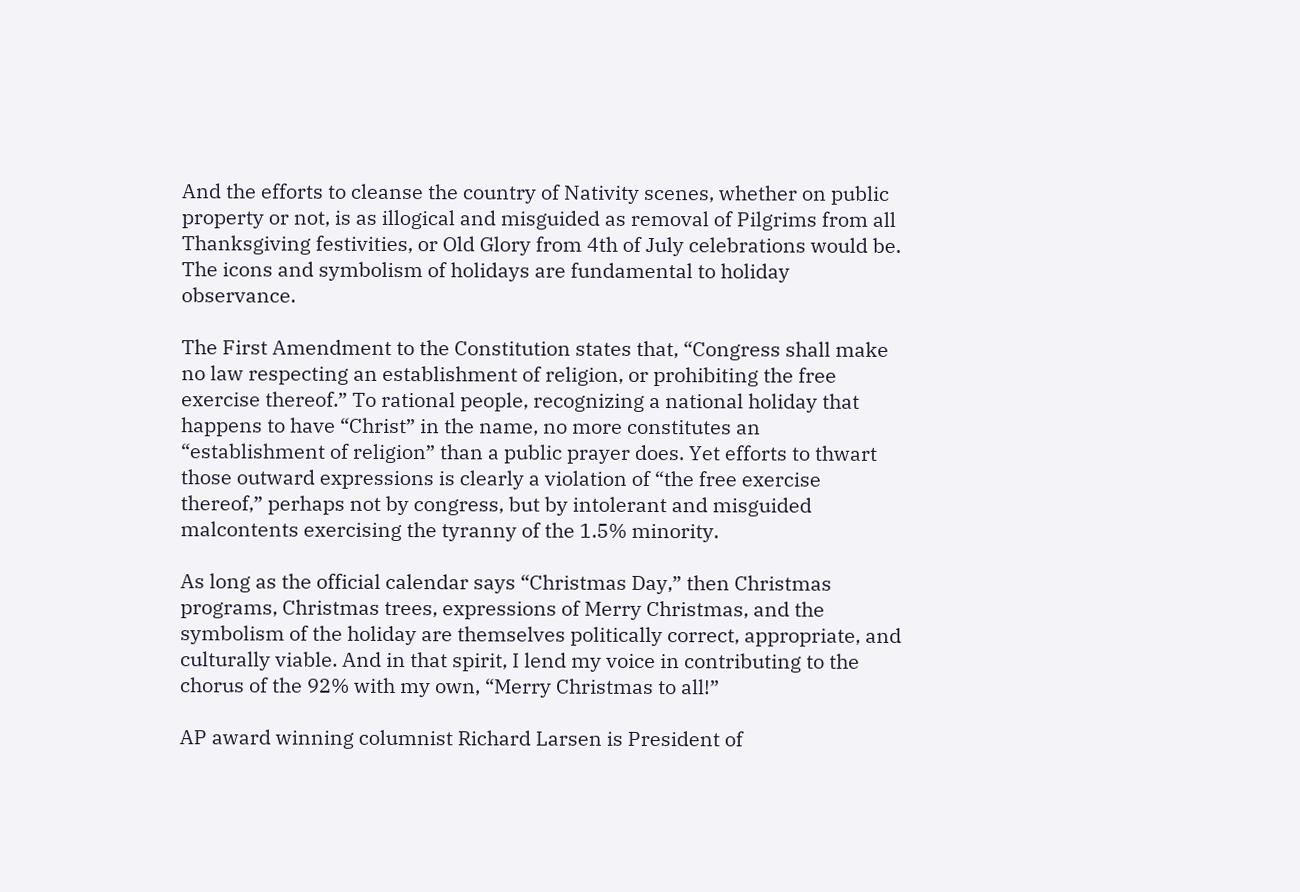And the efforts to cleanse the country of Nativity scenes, whether on public property or not, is as illogical and misguided as removal of Pilgrims from all Thanksgiving festivities, or Old Glory from 4th of July celebrations would be. The icons and symbolism of holidays are fundamental to holiday observance.

The First Amendment to the Constitution states that, “Congress shall make no law respecting an establishment of religion, or prohibiting the free exercise thereof.” To rational people, recognizing a national holiday that happens to have “Christ” in the name, no more constitutes an “establishment of religion” than a public prayer does. Yet efforts to thwart those outward expressions is clearly a violation of “the free exercise thereof,” perhaps not by congress, but by intolerant and misguided malcontents exercising the tyranny of the 1.5% minority.

As long as the official calendar says “Christmas Day,” then Christmas programs, Christmas trees, expressions of Merry Christmas, and the symbolism of the holiday are themselves politically correct, appropriate, and culturally viable. And in that spirit, I lend my voice in contributing to the chorus of the 92% with my own, “Merry Christmas to all!”

AP award winning columnist Richard Larsen is President of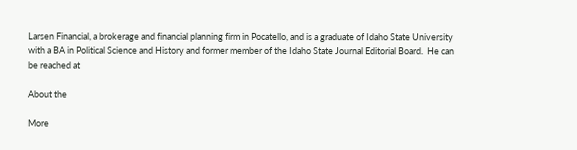Larsen Financial, a brokerage and financial planning firm in Pocatello, and is a graduate of Idaho State University with a BA in Political Science and History and former member of the Idaho State Journal Editorial Board.  He can be reached at

About the

More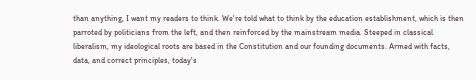than anything, I want my readers to think. We're told what to think by the education establishment, which is then parroted by politicians from the left, and then reinforced by the mainstream media. Steeped in classical liberalism, my ideological roots are based in the Constitution and our founding documents. Armed with facts, data, and correct principles, today's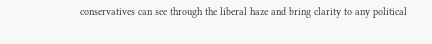conservatives can see through the liberal haze and bring clarity to any political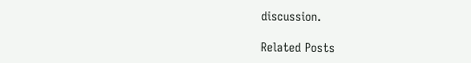discussion.

Related Posts